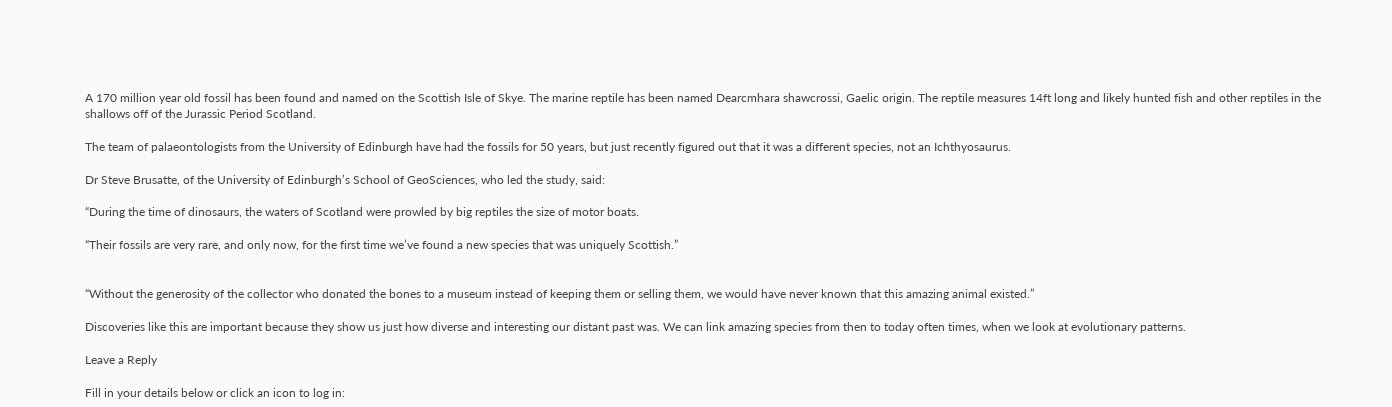A 170 million year old fossil has been found and named on the Scottish Isle of Skye. The marine reptile has been named Dearcmhara shawcrossi, Gaelic origin. The reptile measures 14ft long and likely hunted fish and other reptiles in the shallows off of the Jurassic Period Scotland.

The team of palaeontologists from the University of Edinburgh have had the fossils for 50 years, but just recently figured out that it was a different species, not an Ichthyosaurus.

Dr Steve Brusatte, of the University of Edinburgh’s School of GeoSciences, who led the study, said:

“During the time of dinosaurs, the waters of Scotland were prowled by big reptiles the size of motor boats.

“Their fossils are very rare, and only now, for the first time we’ve found a new species that was uniquely Scottish.”


“Without the generosity of the collector who donated the bones to a museum instead of keeping them or selling them, we would have never known that this amazing animal existed.”

Discoveries like this are important because they show us just how diverse and interesting our distant past was. We can link amazing species from then to today often times, when we look at evolutionary patterns.

Leave a Reply

Fill in your details below or click an icon to log in: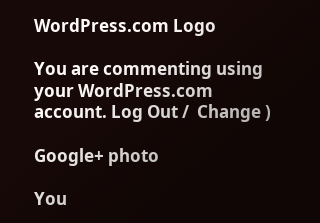WordPress.com Logo

You are commenting using your WordPress.com account. Log Out /  Change )

Google+ photo

You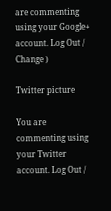are commenting using your Google+ account. Log Out /  Change )

Twitter picture

You are commenting using your Twitter account. Log Out /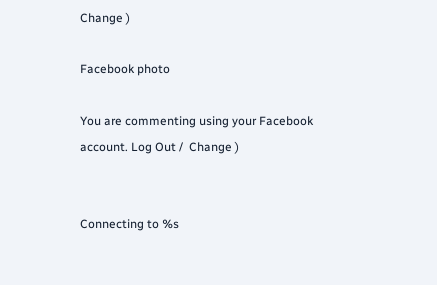Change )

Facebook photo

You are commenting using your Facebook account. Log Out /  Change )


Connecting to %s